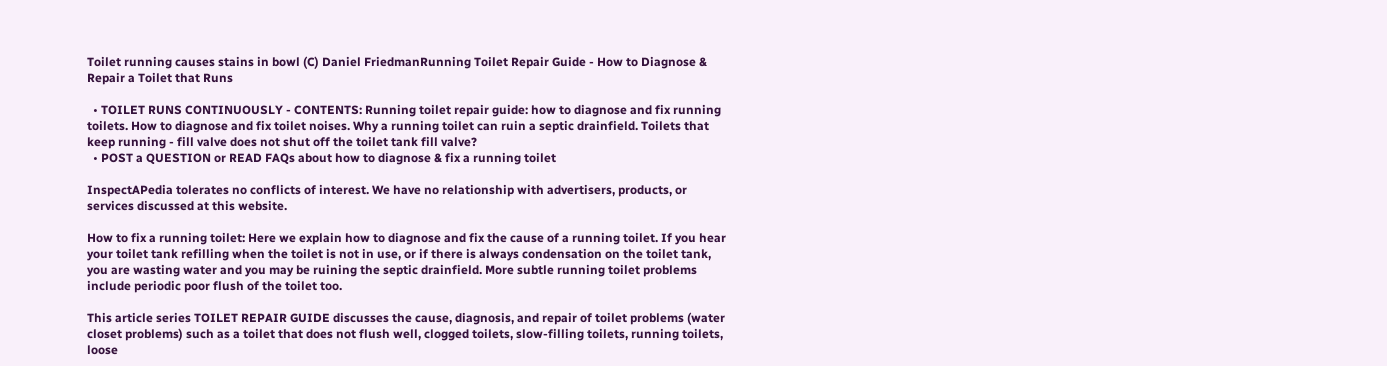Toilet running causes stains in bowl (C) Daniel FriedmanRunning Toilet Repair Guide - How to Diagnose & Repair a Toilet that Runs

  • TOILET RUNS CONTINUOUSLY - CONTENTS: Running toilet repair guide: how to diagnose and fix running toilets. How to diagnose and fix toilet noises. Why a running toilet can ruin a septic drainfield. Toilets that keep running - fill valve does not shut off the toilet tank fill valve?
  • POST a QUESTION or READ FAQs about how to diagnose & fix a running toilet

InspectAPedia tolerates no conflicts of interest. We have no relationship with advertisers, products, or services discussed at this website.

How to fix a running toilet: Here we explain how to diagnose and fix the cause of a running toilet. If you hear your toilet tank refilling when the toilet is not in use, or if there is always condensation on the toilet tank, you are wasting water and you may be ruining the septic drainfield. More subtle running toilet problems include periodic poor flush of the toilet too.

This article series TOILET REPAIR GUIDE discusses the cause, diagnosis, and repair of toilet problems (water closet problems) such as a toilet that does not flush well, clogged toilets, slow-filling toilets, running toilets, loose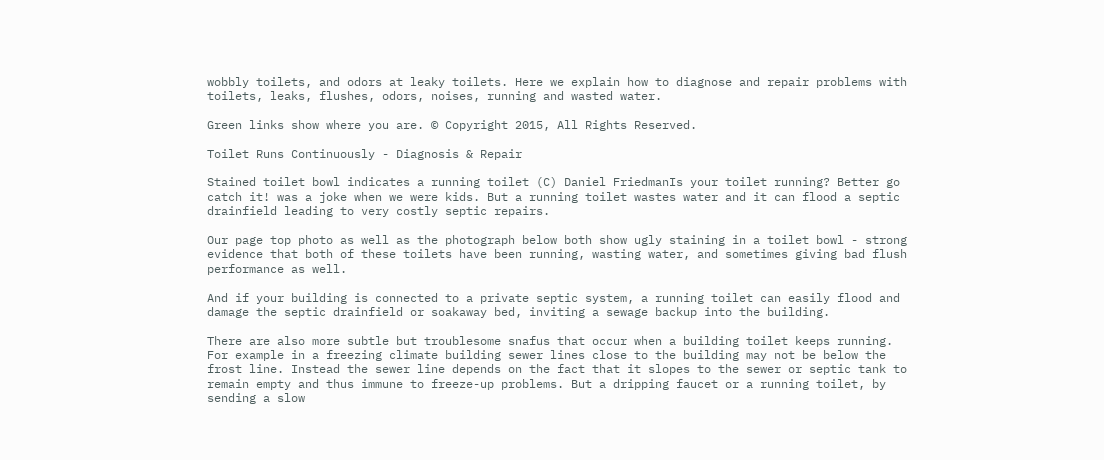wobbly toilets, and odors at leaky toilets. Here we explain how to diagnose and repair problems with toilets, leaks, flushes, odors, noises, running and wasted water.

Green links show where you are. © Copyright 2015, All Rights Reserved.

Toilet Runs Continuously - Diagnosis & Repair

Stained toilet bowl indicates a running toilet (C) Daniel FriedmanIs your toilet running? Better go catch it! was a joke when we were kids. But a running toilet wastes water and it can flood a septic drainfield leading to very costly septic repairs.

Our page top photo as well as the photograph below both show ugly staining in a toilet bowl - strong evidence that both of these toilets have been running, wasting water, and sometimes giving bad flush performance as well.

And if your building is connected to a private septic system, a running toilet can easily flood and damage the septic drainfield or soakaway bed, inviting a sewage backup into the building.

There are also more subtle but troublesome snafus that occur when a building toilet keeps running. For example in a freezing climate building sewer lines close to the building may not be below the frost line. Instead the sewer line depends on the fact that it slopes to the sewer or septic tank to remain empty and thus immune to freeze-up problems. But a dripping faucet or a running toilet, by sending a slow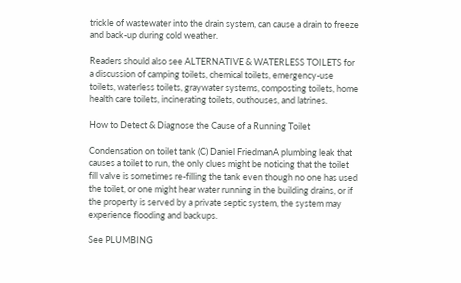trickle of wastewater into the drain system, can cause a drain to freeze and back-up during cold weather.

Readers should also see ALTERNATIVE & WATERLESS TOILETS for a discussion of camping toilets, chemical toilets, emergency-use toilets, waterless toilets, graywater systems, composting toilets, home health care toilets, incinerating toilets, outhouses, and latrines.

How to Detect & Diagnose the Cause of a Running Toilet

Condensation on toilet tank (C) Daniel FriedmanA plumbing leak that causes a toilet to run, the only clues might be noticing that the toilet fill valve is sometimes re-filling the tank even though no one has used the toilet, or one might hear water running in the building drains, or if the property is served by a private septic system, the system may experience flooding and backups.

See PLUMBING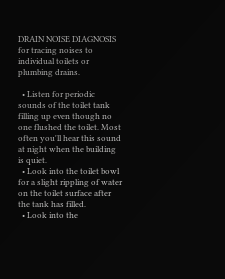DRAIN NOISE DIAGNOSIS for tracing noises to individual toilets or plumbing drains.

  • Listen for periodic sounds of the toilet tank filling up even though no one flushed the toilet. Most often you'll hear this sound at night when the building is quiet.
  • Look into the toilet bowl for a slight rippling of water on the toilet surface after the tank has filled.
  • Look into the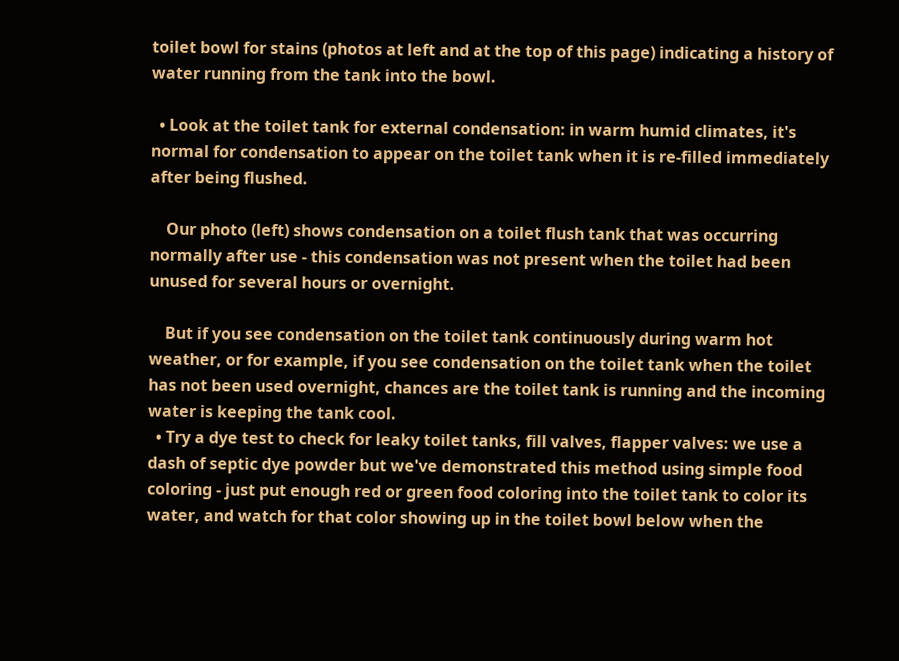toilet bowl for stains (photos at left and at the top of this page) indicating a history of water running from the tank into the bowl.

  • Look at the toilet tank for external condensation: in warm humid climates, it's normal for condensation to appear on the toilet tank when it is re-filled immediately after being flushed.

    Our photo (left) shows condensation on a toilet flush tank that was occurring normally after use - this condensation was not present when the toilet had been unused for several hours or overnight.

    But if you see condensation on the toilet tank continuously during warm hot weather, or for example, if you see condensation on the toilet tank when the toilet has not been used overnight, chances are the toilet tank is running and the incoming water is keeping the tank cool.
  • Try a dye test to check for leaky toilet tanks, fill valves, flapper valves: we use a dash of septic dye powder but we've demonstrated this method using simple food coloring - just put enough red or green food coloring into the toilet tank to color its water, and watch for that color showing up in the toilet bowl below when the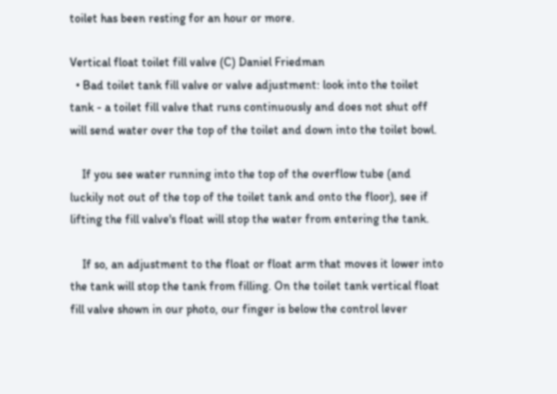toilet has been resting for an hour or more.

Vertical float toilet fill valve (C) Daniel Friedman
  • Bad toilet tank fill valve or valve adjustment: look into the toilet tank - a toilet fill valve that runs continuously and does not shut off will send water over the top of the toilet and down into the toilet bowl.

    If you see water running into the top of the overflow tube (and luckily not out of the top of the toilet tank and onto the floor), see if lifting the fill valve's float will stop the water from entering the tank.

    If so, an adjustment to the float or float arm that moves it lower into the tank will stop the tank from filling. On the toilet tank vertical float fill valve shown in our photo, our finger is below the control lever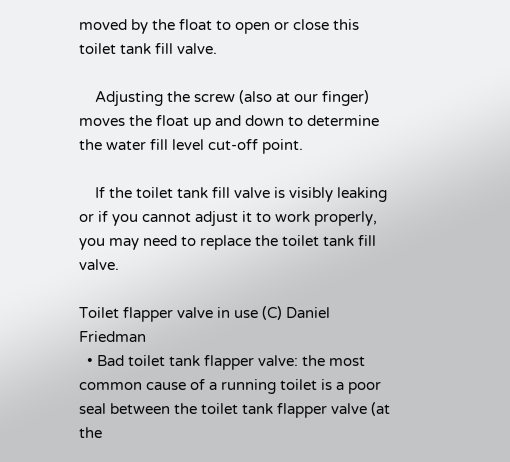moved by the float to open or close this toilet tank fill valve.

    Adjusting the screw (also at our finger) moves the float up and down to determine the water fill level cut-off point.

    If the toilet tank fill valve is visibly leaking or if you cannot adjust it to work properly, you may need to replace the toilet tank fill valve.

Toilet flapper valve in use (C) Daniel Friedman
  • Bad toilet tank flapper valve: the most common cause of a running toilet is a poor seal between the toilet tank flapper valve (at the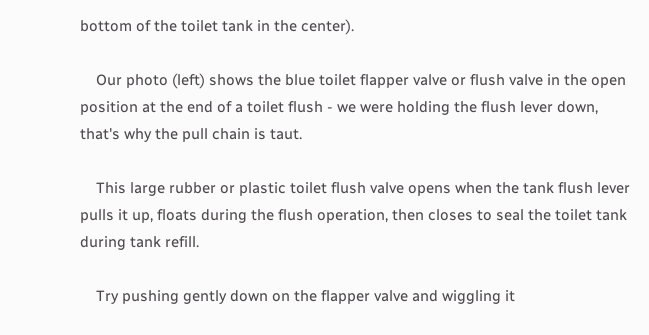bottom of the toilet tank in the center).

    Our photo (left) shows the blue toilet flapper valve or flush valve in the open position at the end of a toilet flush - we were holding the flush lever down, that's why the pull chain is taut.

    This large rubber or plastic toilet flush valve opens when the tank flush lever pulls it up, floats during the flush operation, then closes to seal the toilet tank during tank refill.

    Try pushing gently down on the flapper valve and wiggling it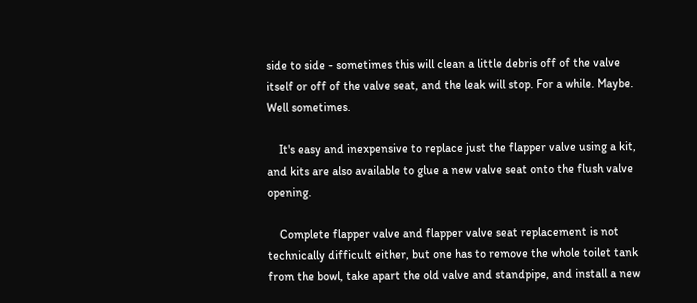side to side - sometimes this will clean a little debris off of the valve itself or off of the valve seat, and the leak will stop. For a while. Maybe. Well sometimes.

    It's easy and inexpensive to replace just the flapper valve using a kit, and kits are also available to glue a new valve seat onto the flush valve opening.

    Complete flapper valve and flapper valve seat replacement is not technically difficult either, but one has to remove the whole toilet tank from the bowl, take apart the old valve and standpipe, and install a new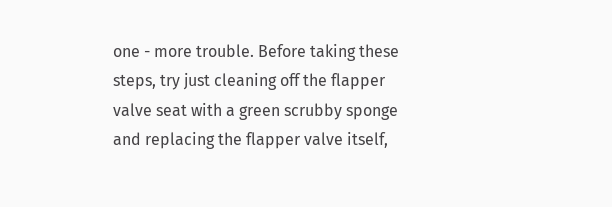one - more trouble. Before taking these steps, try just cleaning off the flapper valve seat with a green scrubby sponge and replacing the flapper valve itself,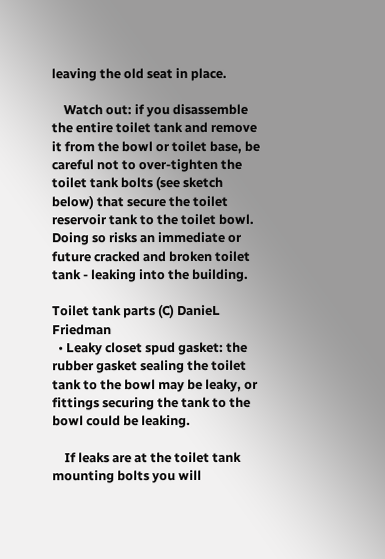leaving the old seat in place.

    Watch out: if you disassemble the entire toilet tank and remove it from the bowl or toilet base, be careful not to over-tighten the toilet tank bolts (see sketch below) that secure the toilet reservoir tank to the toilet bowl. Doing so risks an immediate or future cracked and broken toilet tank - leaking into the building.

Toilet tank parts (C) DanieL Friedman
  • Leaky closet spud gasket: the rubber gasket sealing the toilet tank to the bowl may be leaky, or fittings securing the tank to the bowl could be leaking.

    If leaks are at the toilet tank mounting bolts you will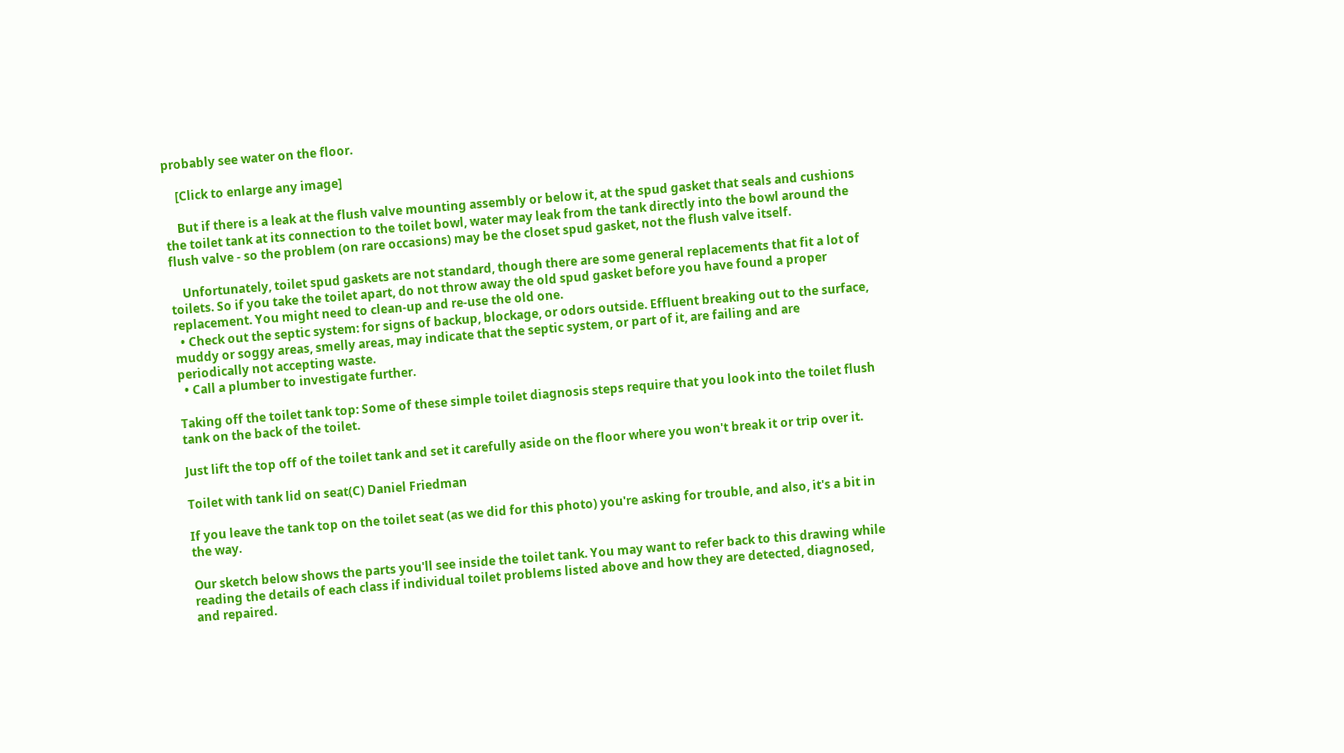probably see water on the floor.

    [Click to enlarge any image]

    But if there is a leak at the flush valve mounting assembly or below it, at the spud gasket that seals and cushions the toilet tank at its connection to the toilet bowl, water may leak from the tank directly into the bowl around the flush valve - so the problem (on rare occasions) may be the closet spud gasket, not the flush valve itself.

    Unfortunately, toilet spud gaskets are not standard, though there are some general replacements that fit a lot of toilets. So if you take the toilet apart, do not throw away the old spud gasket before you have found a proper replacement. You might need to clean-up and re-use the old one.
  • Check out the septic system: for signs of backup, blockage, or odors outside. Effluent breaking out to the surface, muddy or soggy areas, smelly areas, may indicate that the septic system, or part of it, are failing and are periodically not accepting waste.
  • Call a plumber to investigate further.

Taking off the toilet tank top: Some of these simple toilet diagnosis steps require that you look into the toilet flush tank on the back of the toilet.

Just lift the top off of the toilet tank and set it carefully aside on the floor where you won't break it or trip over it.

Toilet with tank lid on seat(C) Daniel Friedman

If you leave the tank top on the toilet seat (as we did for this photo) you're asking for trouble, and also, it's a bit in the way.

Our sketch below shows the parts you'll see inside the toilet tank. You may want to refer back to this drawing while reading the details of each class if individual toilet problems listed above and how they are detected, diagnosed, and repaired.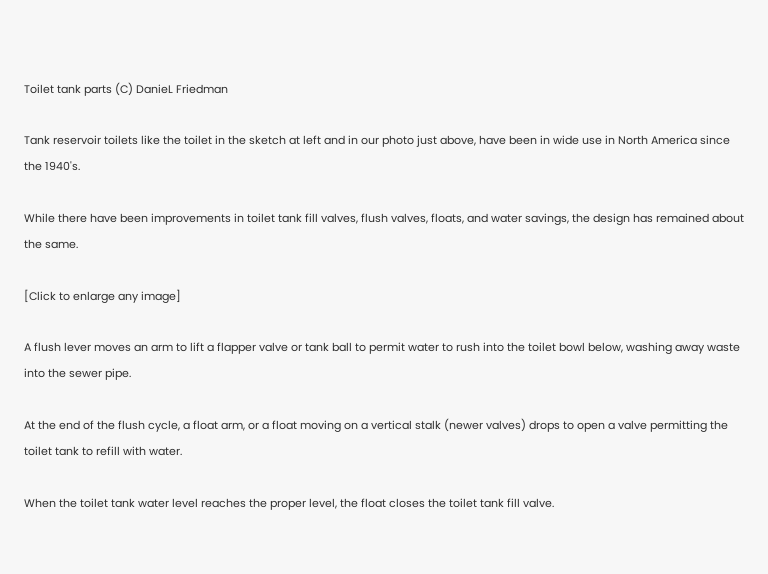Toilet tank parts (C) DanieL Friedman

Tank reservoir toilets like the toilet in the sketch at left and in our photo just above, have been in wide use in North America since the 1940's.

While there have been improvements in toilet tank fill valves, flush valves, floats, and water savings, the design has remained about the same.

[Click to enlarge any image]

A flush lever moves an arm to lift a flapper valve or tank ball to permit water to rush into the toilet bowl below, washing away waste into the sewer pipe.

At the end of the flush cycle, a float arm, or a float moving on a vertical stalk (newer valves) drops to open a valve permitting the toilet tank to refill with water.

When the toilet tank water level reaches the proper level, the float closes the toilet tank fill valve.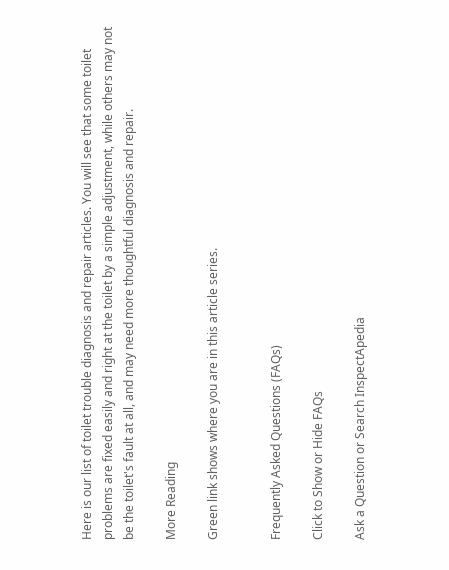Here is our list of toilet trouble diagnosis and repair articles. You will see that some toilet problems are fixed easily and right at the toilet by a simple adjustment, while others may not be the toilet's fault at all, and may need more thoughtful diagnosis and repair.

More Reading

Green link shows where you are in this article series.


Frequently Asked Questions (FAQs)

Click to Show or Hide FAQs

Ask a Question or Search InspectApedia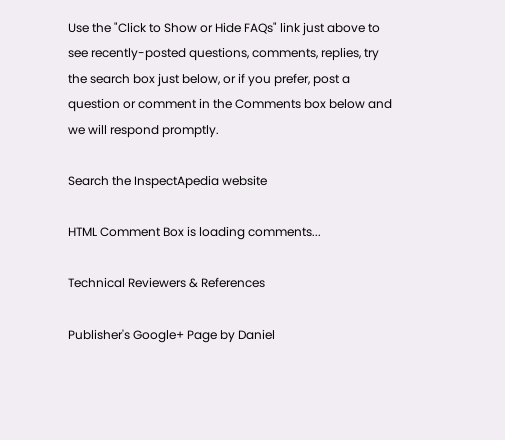Use the "Click to Show or Hide FAQs" link just above to see recently-posted questions, comments, replies, try the search box just below, or if you prefer, post a question or comment in the Comments box below and we will respond promptly.

Search the InspectApedia website

HTML Comment Box is loading comments...

Technical Reviewers & References

Publisher's Google+ Page by Daniel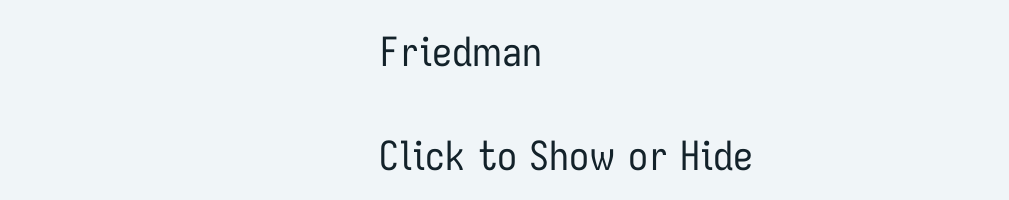Friedman

Click to Show or Hide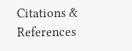Citations & References